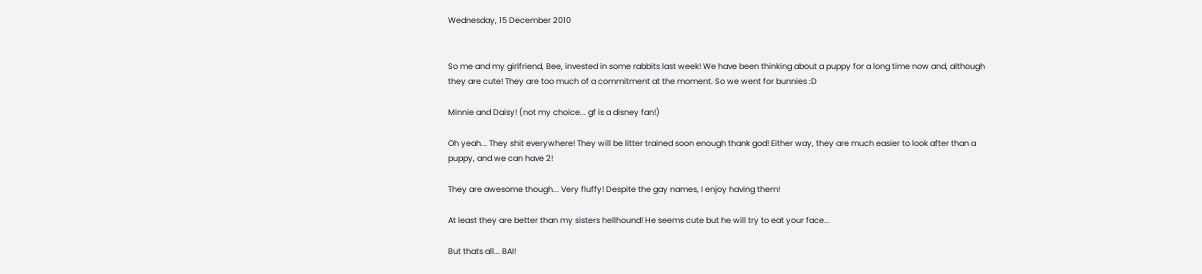Wednesday, 15 December 2010


So me and my girlfriend, Bee, invested in some rabbits last week! We have been thinking about a puppy for a long time now and, although they are cute! They are too much of a commitment at the moment. So we went for bunnies :D

Minnie and Daisy! (not my choice... gf is a disney fan!)

Oh yeah... They shit everywhere! They will be litter trained soon enough thank god! Either way, they are much easier to look after than a puppy, and we can have 2!

They are awesome though... Very fluffy! Despite the gay names, I enjoy having them!

At least they are better than my sisters hellhound! He seems cute but he will try to eat your face...

But thats all... BAI!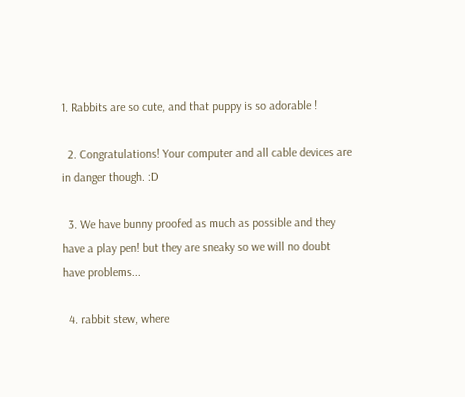1. Rabbits are so cute, and that puppy is so adorable !

  2. Congratulations! Your computer and all cable devices are in danger though. :D

  3. We have bunny proofed as much as possible and they have a play pen! but they are sneaky so we will no doubt have problems...

  4. rabbit stew, where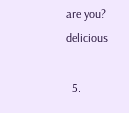are you? delicious

  5.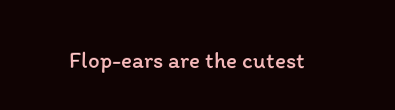Flop-ears are the cutest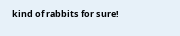kind of rabbits for sure!